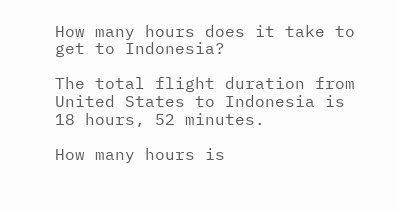How many hours does it take to get to Indonesia?

The total flight duration from United States to Indonesia is 18 hours, 52 minutes.

How many hours is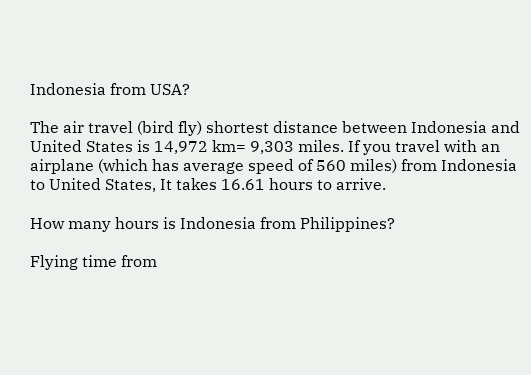Indonesia from USA?

The air travel (bird fly) shortest distance between Indonesia and United States is 14,972 km= 9,303 miles. If you travel with an airplane (which has average speed of 560 miles) from Indonesia to United States, It takes 16.61 hours to arrive.

How many hours is Indonesia from Philippines?

Flying time from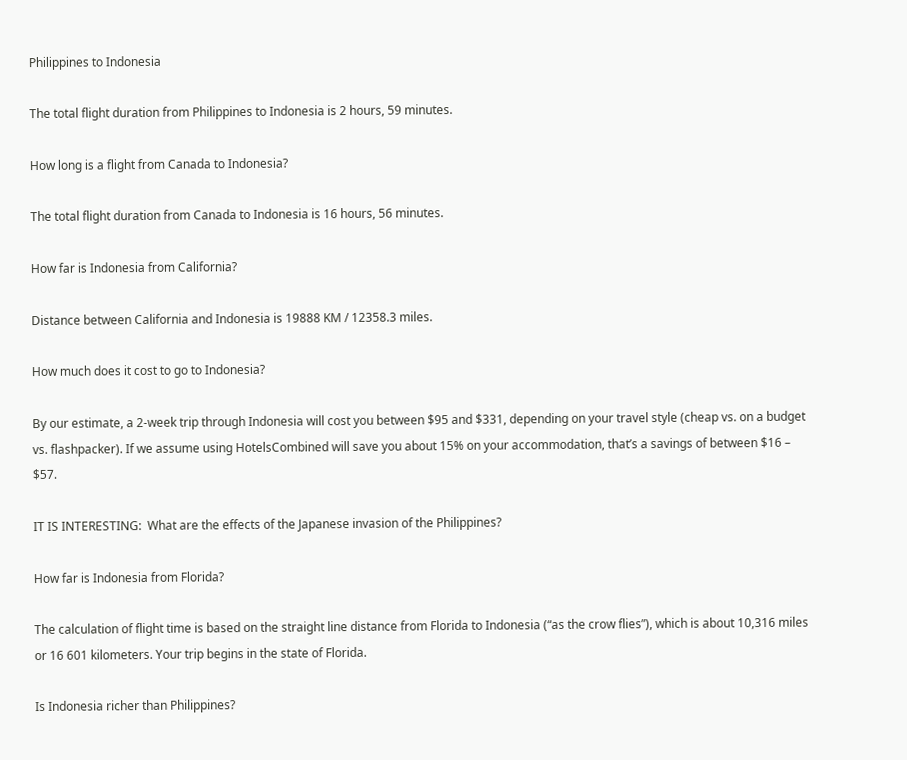Philippines to Indonesia

The total flight duration from Philippines to Indonesia is 2 hours, 59 minutes.

How long is a flight from Canada to Indonesia?

The total flight duration from Canada to Indonesia is 16 hours, 56 minutes.

How far is Indonesia from California?

Distance between California and Indonesia is 19888 KM / 12358.3 miles.

How much does it cost to go to Indonesia?

By our estimate, a 2-week trip through Indonesia will cost you between $95 and $331, depending on your travel style (cheap vs. on a budget vs. flashpacker). If we assume using HotelsCombined will save you about 15% on your accommodation, that’s a savings of between $16 – $57.

IT IS INTERESTING:  What are the effects of the Japanese invasion of the Philippines?

How far is Indonesia from Florida?

The calculation of flight time is based on the straight line distance from Florida to Indonesia (“as the crow flies”), which is about 10,316 miles or 16 601 kilometers. Your trip begins in the state of Florida.

Is Indonesia richer than Philippines?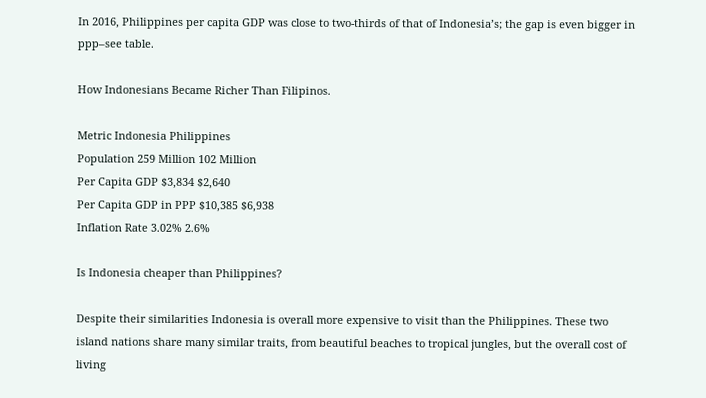In 2016, Philippines per capita GDP was close to two-thirds of that of Indonesia’s; the gap is even bigger in ppp–see table.

How Indonesians Became Richer Than Filipinos.

Metric Indonesia Philippines
Population 259 Million 102 Million
Per Capita GDP $3,834 $2,640
Per Capita GDP in PPP $10,385 $6,938
Inflation Rate 3.02% 2.6%

Is Indonesia cheaper than Philippines?

Despite their similarities Indonesia is overall more expensive to visit than the Philippines. These two island nations share many similar traits, from beautiful beaches to tropical jungles, but the overall cost of living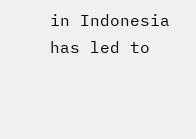in Indonesia has led to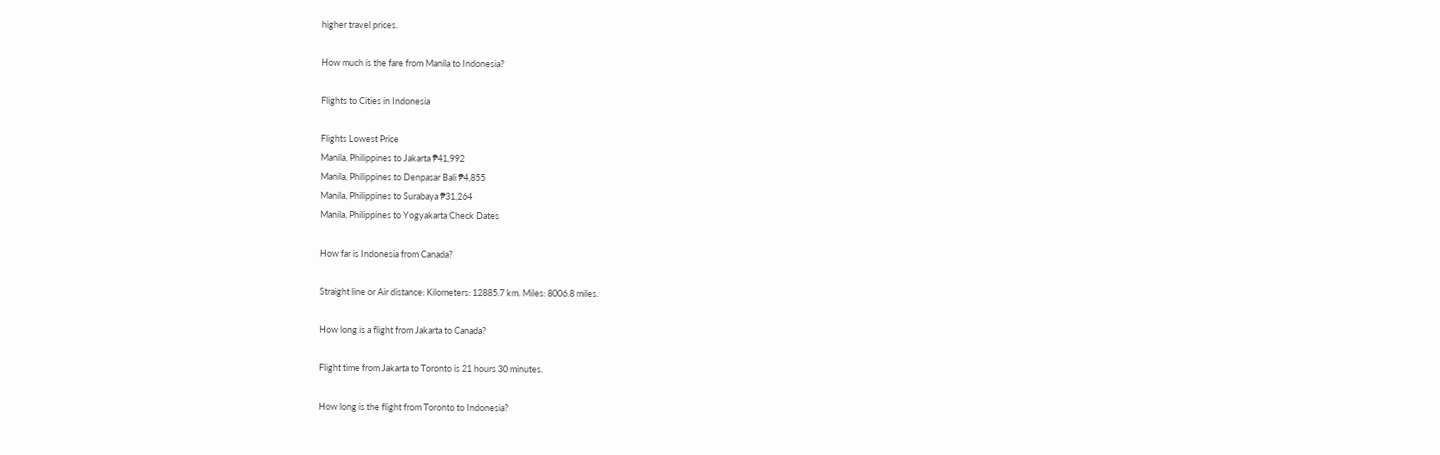higher travel prices.

How much is the fare from Manila to Indonesia?

Flights to Cities in Indonesia

Flights Lowest Price
Manila, Philippines to Jakarta ₱41,992
Manila, Philippines to Denpasar Bali ₱4,855
Manila, Philippines to Surabaya ₱31,264
Manila, Philippines to Yogyakarta Check Dates

How far is Indonesia from Canada?

Straight line or Air distance: Kilometers: 12885.7 km. Miles: 8006.8 miles.

How long is a flight from Jakarta to Canada?

Flight time from Jakarta to Toronto is 21 hours 30 minutes.

How long is the flight from Toronto to Indonesia?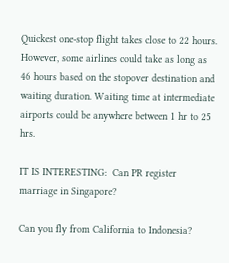Quickest one-stop flight takes close to 22 hours. However, some airlines could take as long as 46 hours based on the stopover destination and waiting duration. Waiting time at intermediate airports could be anywhere between 1 hr to 25 hrs.

IT IS INTERESTING:  Can PR register marriage in Singapore?

Can you fly from California to Indonesia?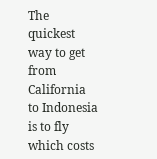The quickest way to get from California to Indonesia is to fly which costs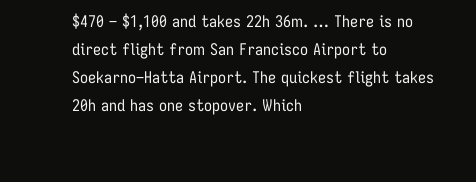$470 – $1,100 and takes 22h 36m. … There is no direct flight from San Francisco Airport to Soekarno–Hatta Airport. The quickest flight takes 20h and has one stopover. Which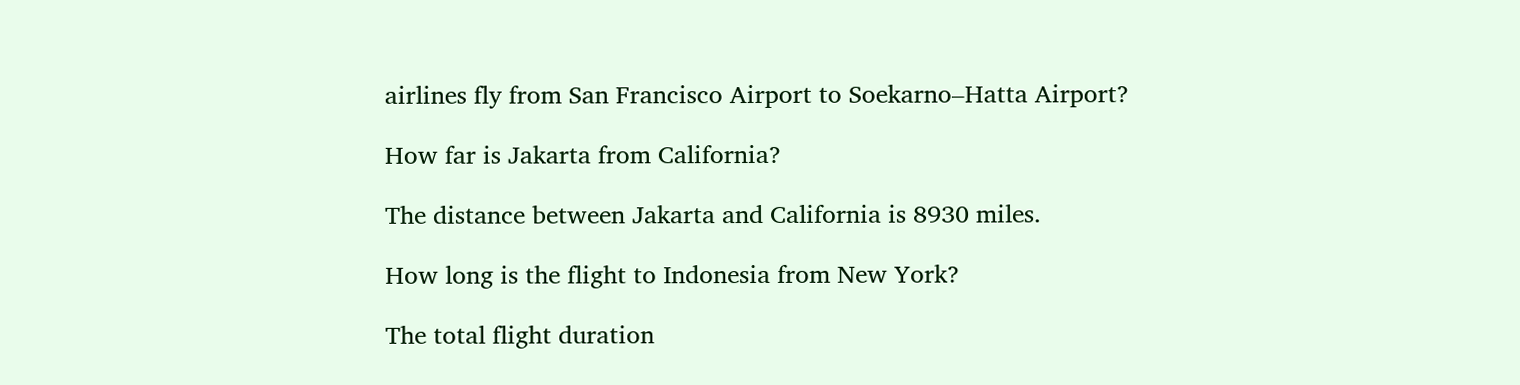airlines fly from San Francisco Airport to Soekarno–Hatta Airport?

How far is Jakarta from California?

The distance between Jakarta and California is 8930 miles.

How long is the flight to Indonesia from New York?

The total flight duration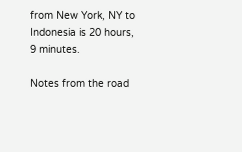from New York, NY to Indonesia is 20 hours, 9 minutes.

Notes from the road